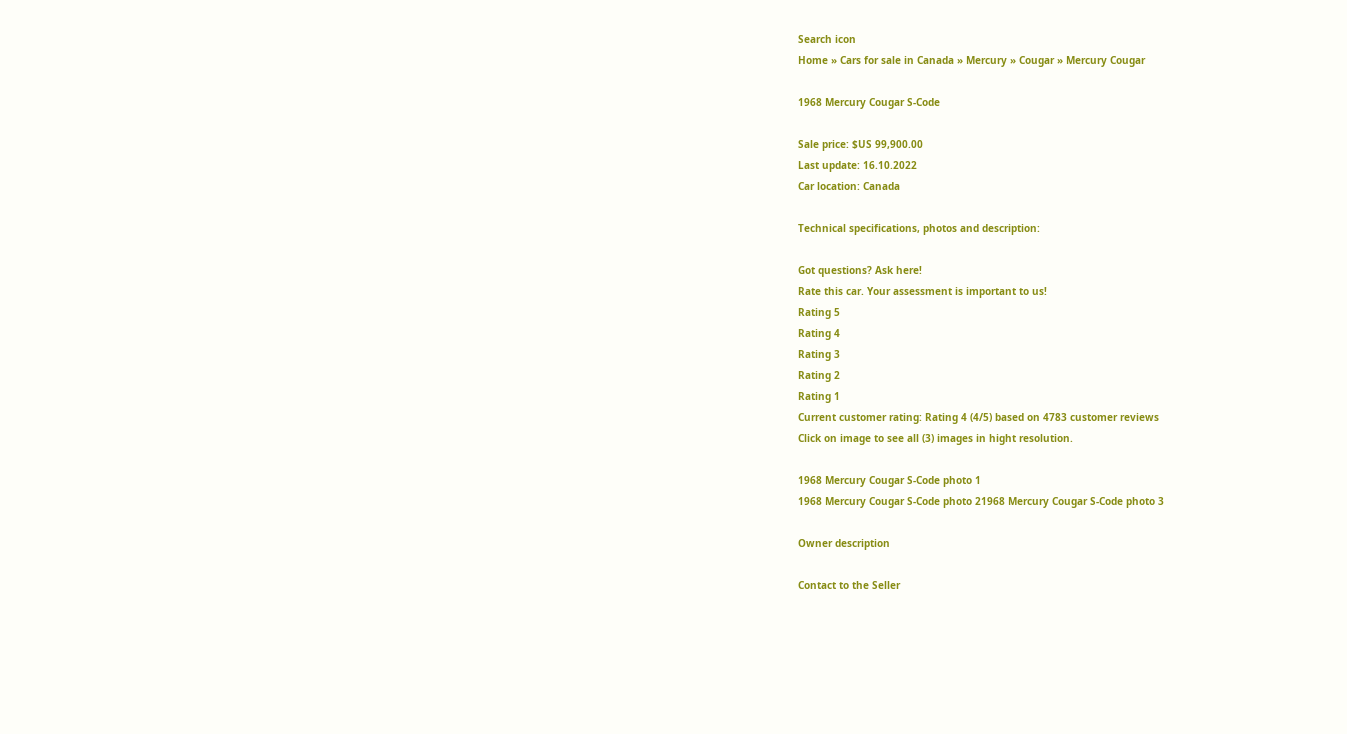Search icon
Home » Cars for sale in Canada » Mercury » Cougar » Mercury Cougar

1968 Mercury Cougar S-Code

Sale price: $US 99,900.00
Last update: 16.10.2022
Car location: Canada

Technical specifications, photos and description:

Got questions? Ask here!
Rate this car. Your assessment is important to us!
Rating 5
Rating 4
Rating 3
Rating 2
Rating 1
Current customer rating: Rating 4 (4/5) based on 4783 customer reviews
Click on image to see all (3) images in hight resolution.

1968 Mercury Cougar S-Code photo 1
1968 Mercury Cougar S-Code photo 21968 Mercury Cougar S-Code photo 3

Owner description

Contact to the Seller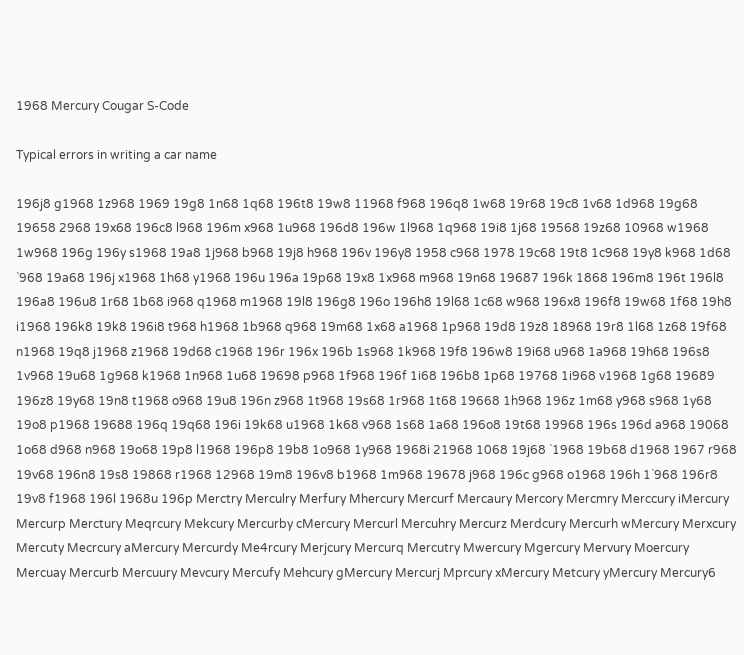1968 Mercury Cougar S-Code

Typical errors in writing a car name

196j8 g1968 1z968 1969 19g8 1n68 1q68 196t8 19w8 11968 f968 196q8 1w68 19r68 19c8 1v68 1d968 19g68 19658 2968 19x68 196c8 l968 196m x968 1u968 196d8 196w 1l968 1q968 19i8 1j68 19568 19z68 10968 w1968 1w968 196g 196y s1968 19a8 1j968 b968 19j8 h968 196v 196y8 1958 c968 1978 19c68 19t8 1c968 19y8 k968 1d68 `968 19a68 196j x1968 1h68 y1968 196u 196a 19p68 19x8 1x968 m968 19n68 19687 196k 1868 196m8 196t 196l8 196a8 196u8 1r68 1b68 i968 q1968 m1968 19l8 196g8 196o 196h8 19l68 1c68 w968 196x8 196f8 19w68 1f68 19h8 i1968 196k8 19k8 196i8 t968 h1968 1b968 q968 19m68 1x68 a1968 1p968 19d8 19z8 18968 19r8 1l68 1z68 19f68 n1968 19q8 j1968 z1968 19d68 c1968 196r 196x 196b 1s968 1k968 19f8 196w8 19i68 u968 1a968 19h68 196s8 1v968 19u68 1g968 k1968 1n968 1u68 19698 p968 1f968 196f 1i68 196b8 1p68 19768 1i968 v1968 1g68 19689 196z8 19y68 19n8 t1968 o968 19u8 196n z968 1t968 19s68 1r968 1t68 19668 1h968 196z 1m68 y968 s968 1y68 19o8 p1968 19688 196q 19q68 196i 19k68 u1968 1k68 v968 1s68 1a68 196o8 19t68 19968 196s 196d a968 19068 1o68 d968 n968 19o68 19p8 l1968 196p8 19b8 1o968 1y968 1968i 21968 1068 19j68 `1968 19b68 d1968 1967 r968 19v68 196n8 19s8 19868 r1968 12968 19m8 196v8 b1968 1m968 19678 j968 196c g968 o1968 196h 1`968 196r8 19v8 f1968 196l 1968u 196p Merctry Merculry Merfury Mhercury Mercurf Mercaury Mercory Mercmry Merccury iMercury Mercurp Merctury Meqrcury Mekcury Mercurby cMercury Mercurl Mercuhry Mercurz Merdcury Mercurh wMercury Merxcury Mercuty Mecrcury aMercury Mercurdy Me4rcury Merjcury Mercurq Mercutry Mwercury Mgercury Mervury Moercury Mercuay Mercurb Mercuury Mevcury Mercufy Mehcury gMercury Mercurj Mprcury xMercury Metcury yMercury Mercury6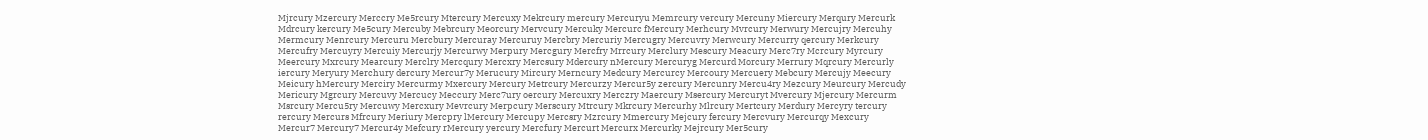Mjrcury Mzercury Merccry Me5rcury Mtercury Mercuxy Mekrcury mercury Mercuryu Memrcury vercury Mercuny Miercury Merqury Mercurk Mdrcury kercury Me5cury Mercuby Mebrcury Meorcury Mervcury Mercuky Mercurc fMercury Merhcury Mvrcury Merwury Mercujry Mercuhy Mermcury Menrcury Mercuru Mercbury Mercuray Mercuruy Mercbry Mercuriy Mercugry Mercuvry Merwcury Mercurry qercury Merkcury Mercufry Mercuyry Mercuiy Mercurjy Mercurwy Merpury Mercgury Mercfry Mrrcury Merclury Mescury Meacury Merc7ry Mcrcury Myrcury Meercury Mxrcury Mearcury Merclry Mercqury Mercxry Mercsury Mdercury nMercury Mercuryg Mercurd Morcury Merrury Mqrcury Mercurly iercury Meryury Merchury dercury Mercur7y Merucury Mircury Merncury Medcury Mercurcy Mercoury Mercuery Mebcury Mercujy Meecury Meicury hMercury Merciry Mercurmy Mxercury Mercury Metrcury Mercurzy Mercur5y zercury Mercunry Mercu4ry Mezcury Meurcury Mercudy Mericury Mgrcury Mercuvy Mercucy Meccury Merc7ury oercury Mercuxry Merczry Maercury Msercury Mercuryt Mvercury Mjercury Mercurm Msrcury Mercu5ry Mercuwy Mercxury Mevrcury Merpcury Merscury Mtrcury Mkrcury Mercurhy Mlrcury Mertcury Merdury Mercyry tercury rercury Mercurs Mfrcury Meriury Mercpry lMercury Mercupy Mercsry Mzrcury Mmercury Mejcury fercury Mercvury Mercurqy Mexcury Mercur7 Mercury7 Mercur4y Mefcury rMercury yercury Mercfury Mercurt Mercurx Mercurky Mejrcury Mer5cury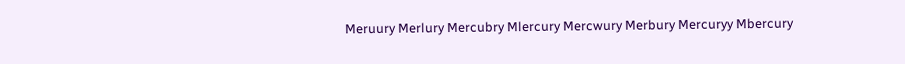Meruury Merlury Mercubry Mlercury Mercwury Merbury Mercuryy Mbercury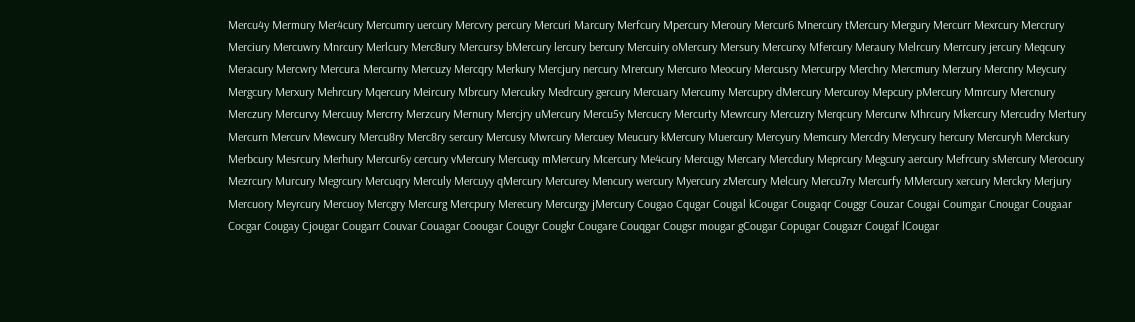Mercu4y Mermury Mer4cury Mercumry uercury Mercvry percury Mercuri Marcury Merfcury Mpercury Meroury Mercur6 Mnercury tMercury Mergury Mercurr Mexrcury Mercrury Merciury Mercuwry Mnrcury Merlcury Merc8ury Mercursy bMercury lercury bercury Mercuiry oMercury Mersury Mercurxy Mfercury Meraury Melrcury Merrcury jercury Meqcury Meracury Mercwry Mercura Mercurny Mercuzy Mercqry Merkury Mercjury nercury Mrercury Mercuro Meocury Mercusry Mercurpy Merchry Mercmury Merzury Mercnry Meycury Mergcury Merxury Mehrcury Mqercury Meircury Mbrcury Mercukry Medrcury gercury Mercuary Mercumy Mercupry dMercury Mercuroy Mepcury pMercury Mmrcury Mercnury Merczury Mercurvy Mercuuy Mercrry Merzcury Mernury Mercjry uMercury Mercu5y Mercucry Mercurty Mewrcury Mercuzry Merqcury Mercurw Mhrcury Mkercury Mercudry Mertury Mercurn Mercurv Mewcury Mercu8ry Merc8ry sercury Mercusy Mwrcury Mercuey Meucury kMercury Muercury Mercyury Memcury Mercdry Merycury hercury Mercuryh Merckury Merbcury Mesrcury Merhury Mercur6y cercury vMercury Mercuqy mMercury Mcercury Me4cury Mercugy Mercary Mercdury Meprcury Megcury aercury Mefrcury sMercury Merocury Mezrcury Murcury Megrcury Mercuqry Merculy Mercuyy qMercury Mercurey Mencury wercury Myercury zMercury Melcury Mercu7ry Mercurfy MMercury xercury Merckry Merjury Mercuory Meyrcury Mercuoy Mercgry Mercurg Mercpury Merecury Mercurgy jMercury Cougao Cqugar Cougal kCougar Cougaqr Couggr Couzar Cougai Coumgar Cnougar Cougaar Cocgar Cougay Cjougar Cougarr Couvar Couagar Coougar Cougyr Cougkr Cougare Couqgar Cougsr mougar gCougar Copugar Cougazr Cougaf lCougar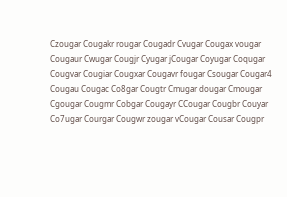Czougar Cougakr rougar Cougadr Cvugar Cougax vougar Cougaur Cwugar Cougjr Cyugar jCougar Coyugar Coqugar Cougvar Cougiar Cougxar Cougavr fougar Csougar Cougar4 Cougau Cougac Co8gar Cougtr Cmugar dougar Cmougar Cgougar Cougmr Cobgar Cougayr CCougar Cougbr Couyar Co7ugar Courgar Cougwr zougar vCougar Cousar Cougpr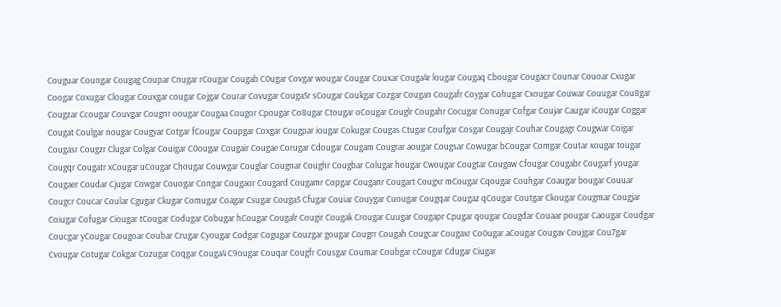Couguar Coungar Cougag Coupar Cnugar rCougar Cougab C0ugar Covgar wougar Cougar Couxar Couga4r lougar Cougaq Cbougar Cougacr Counar Couoar Cxugar Coogar Coxugar Clougar Couxgar cougar Cojgar Courar Covugar Couga5r sCougar Coukgar Cozgar Cougan Cougafr Coygar Cohugar Cxougar Couwar Couugar Cou8gar Cougzar Ccougar Couvgar Cougnr oougar Cougaa Cougor Cpougar Co8ugar Ctougar oCougar Couglr Cougahr Cocugar Conugar Cofgar Coujar Caugar iCougar Coggar Cougat Coulgar nougar Cougyar Cotgar fCougar Coupgar Coxgar Cougpar iougar Cokugar Cougas Ctugar Coufgar Cosgar Cougajr Couhar Cougagr Cougwar Coigar Cougasr Cougzr Clugar Colgar Couigar C0ougar Cougair Cougae Corugar Cdougar Cougam Cougrar aougar Cougsar Cowugar bCougar Comgar Coutar xougar tougar Cougqr Cougatr xCougar uCougar Chougar Couwgar Couglar Cougnar Coughr Cougbar Colugar hougar Cwougar Cougtar Cougaw Cfougar Cougabr Cougarf yougar Cougaer Coudar Cjugar Cowgar Couogar Congar Cougaor Cougard Cougamr Copgar Couganr Cougart Cougxr mCougar Cqougar Couhgar Coaugar bougar Couuar Cougcr Coucar Coular Cgugar Ckugar Comugar Coagar Csugar Couga5 Cfugar Couiar Couygar Cuougar Cougqar Cougaz qCougar Coutgar Ckougar Cougmar Cougjar Coiugar Cofugar Ciougar tCougar Codugar Cobugar hCougar Cougalr Cougir Cougak Crougar Cuugar Cougapr Cpugar qougar Cougdar Couaar pougar Caougar Coudgar Coucgar yCougar Cougoar Coubar Crugar Cyougar Codgar Cogugar Couzgar gougar Cougrr Cougah Cougcar Cougaxr Co0ugar aCougar Cougav Coujgar Cou7gar Cvougar Cotugar Cokgar Cozugar Coqgar Couga4 C9ougar Couqar Cougfr Cousgar Coumar Coubgar cCougar Cdugar Ciugar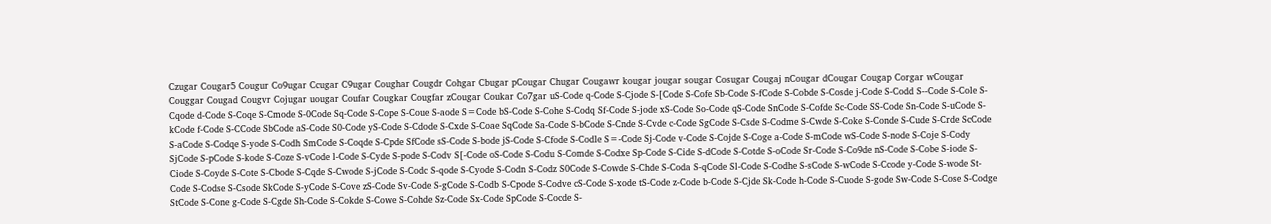Czugar Cougar5 Cougur Co9ugar Ccugar C9ugar Coughar Cougdr Cohgar Cbugar pCougar Chugar Cougawr kougar jougar sougar Cosugar Cougaj nCougar dCougar Cougap Corgar wCougar Couggar Cougad Cougvr Cojugar uougar Coufar Cougkar Cougfar zCougar Coukar Co7gar uS-Code q-Code S-Cjode S-[Code S-Cofe Sb-Code S-fCode S-Cobde S-Cosde j-Code S-Codd S--Code S-Cole S-Cqode d-Code S-Coqe S-Cmode S-0Code Sq-Code S-Cope S-Coue S-aode S=Code bS-Code S-Cohe S-Codq Sf-Code S-jode xS-Code So-Code qS-Code SnCode S-Cofde Sc-Code SS-Code Sn-Code S-uCode S-kCode f-Code S-CCode SbCode aS-Code S0-Code yS-Code S-Cdode S-Cxde S-Coae SqCode Sa-Code S-bCode S-Cnde S-Cvde c-Code SgCode S-Csde S-Codme S-Cwde S-Coke S-Conde S-Cude S-Crde ScCode S-aCode S-Codqe S-yode S-Codh SmCode S-Coqde S-Cpde SfCode sS-Code S-bode jS-Code S-Cfode S-Codle S=-Code Sj-Code v-Code S-Cojde S-Coge a-Code S-mCode wS-Code S-node S-Coje S-Cody SjCode S-pCode S-kode S-Coze S-vCode l-Code S-Cyde S-pode S-Codv S[-Code oS-Code S-Codu S-Comde S-Codxe Sp-Code S-Cide S-dCode S-Cotde S-oCode Sr-Code S-Co9de nS-Code S-Cobe S-iode S-Ciode S-Coyde S-Cote S-Cbode S-Cqde S-Cwode S-jCode S-Codc S-qode S-Cyode S-Codn S-Codz S0Code S-Cowde S-Chde S-Coda S-qCode Sl-Code S-Codhe S-sCode S-wCode S-Ccode y-Code S-wode St-Code S-Codse S-Csode SkCode S-yCode S-Cove zS-Code Sv-Code S-gCode S-Codb S-Cpode S-Codve cS-Code S-xode tS-Code z-Code b-Code S-Cjde Sk-Code h-Code S-Cuode S-gode Sw-Code S-Cose S-Codge StCode S-Cone g-Code S-Cgde Sh-Code S-Cokde S-Cowe S-Cohde Sz-Code Sx-Code SpCode S-Cocde S-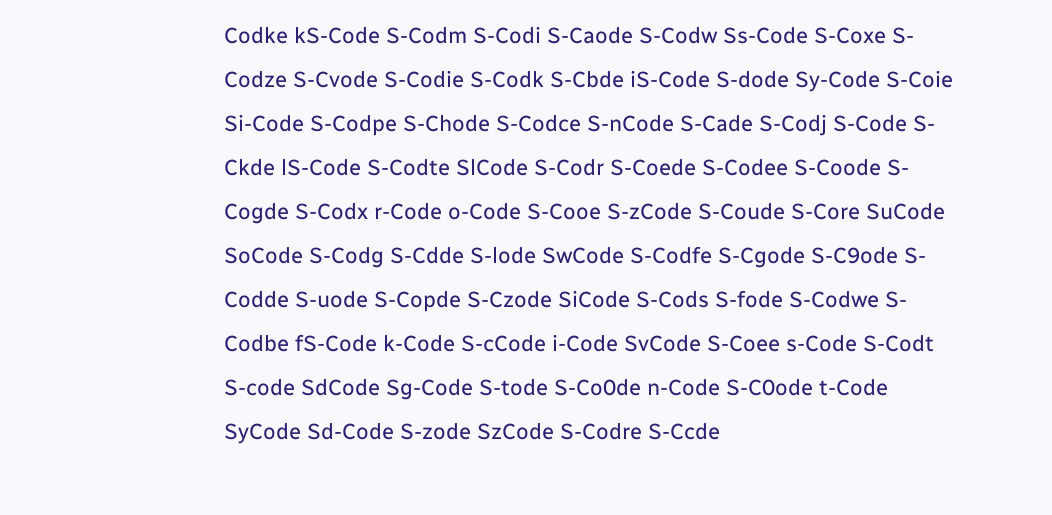Codke kS-Code S-Codm S-Codi S-Caode S-Codw Ss-Code S-Coxe S-Codze S-Cvode S-Codie S-Codk S-Cbde iS-Code S-dode Sy-Code S-Coie Si-Code S-Codpe S-Chode S-Codce S-nCode S-Cade S-Codj S-Code S-Ckde lS-Code S-Codte SlCode S-Codr S-Coede S-Codee S-Coode S-Cogde S-Codx r-Code o-Code S-Cooe S-zCode S-Coude S-Core SuCode SoCode S-Codg S-Cdde S-lode SwCode S-Codfe S-Cgode S-C9ode S-Codde S-uode S-Copde S-Czode SiCode S-Cods S-fode S-Codwe S-Codbe fS-Code k-Code S-cCode i-Code SvCode S-Coee s-Code S-Codt S-code SdCode Sg-Code S-tode S-Co0de n-Code S-C0ode t-Code SyCode Sd-Code S-zode SzCode S-Codre S-Ccde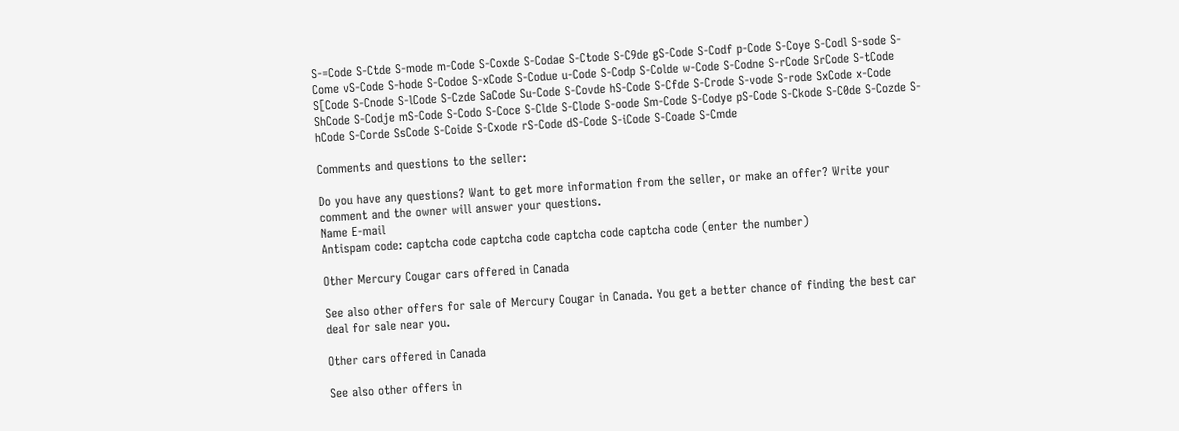S-=Code S-Ctde S-mode m-Code S-Coxde S-Codae S-Ctode S-C9de gS-Code S-Codf p-Code S-Coye S-Codl S-sode S-Come vS-Code S-hode S-Codoe S-xCode S-Codue u-Code S-Codp S-Colde w-Code S-Codne S-rCode SrCode S-tCode S[Code S-Cnode S-lCode S-Czde SaCode Su-Code S-Covde hS-Code S-Cfde S-Crode S-vode S-rode SxCode x-Code ShCode S-Codje mS-Code S-Codo S-Coce S-Clde S-Clode S-oode Sm-Code S-Codye pS-Code S-Ckode S-C0de S-Cozde S-hCode S-Corde SsCode S-Coide S-Cxode rS-Code dS-Code S-iCode S-Coade S-Cmde

Comments and questions to the seller:

Do you have any questions? Want to get more information from the seller, or make an offer? Write your comment and the owner will answer your questions.
Name E-mail
Antispam code: captcha code captcha code captcha code captcha code (enter the number)

Other Mercury Cougar cars offered in Canada

See also other offers for sale of Mercury Cougar in Canada. You get a better chance of finding the best car deal for sale near you.

Other cars offered in Canada

See also other offers in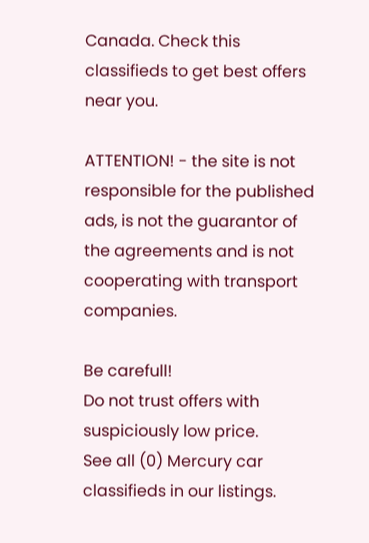Canada. Check this classifieds to get best offers near you.

ATTENTION! - the site is not responsible for the published ads, is not the guarantor of the agreements and is not cooperating with transport companies.

Be carefull!
Do not trust offers with suspiciously low price.
See all (0) Mercury car classifieds in our listings.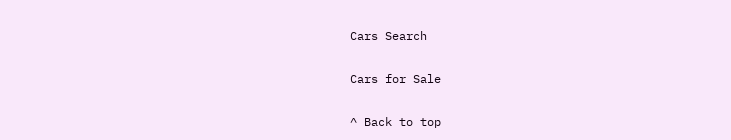Cars Search

Cars for Sale

^ Back to top